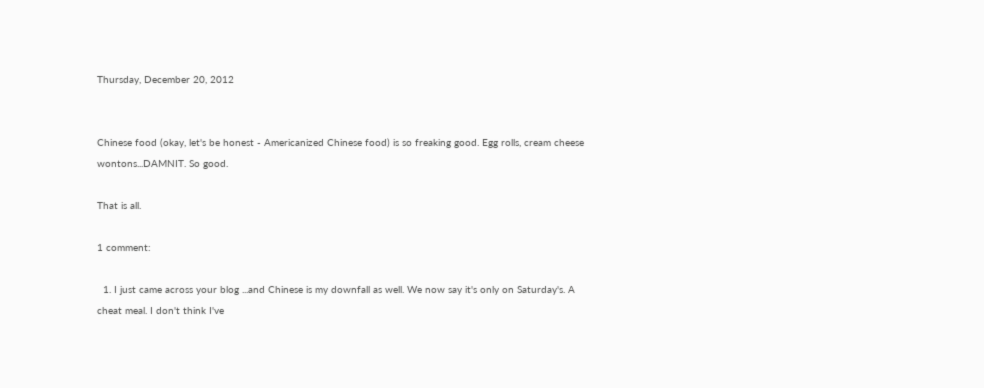Thursday, December 20, 2012


Chinese food (okay, let's be honest - Americanized Chinese food) is so freaking good. Egg rolls, cream cheese wontons...DAMNIT. So good.

That is all.

1 comment:

  1. I just came across your blog ...and Chinese is my downfall as well. We now say it's only on Saturday's. A cheat meal. I don't think I've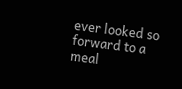ever looked so forward to a meal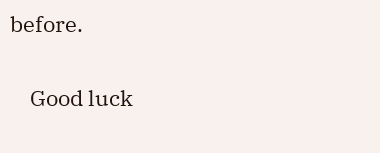before.

    Good luck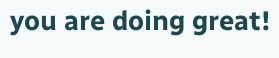you are doing great!